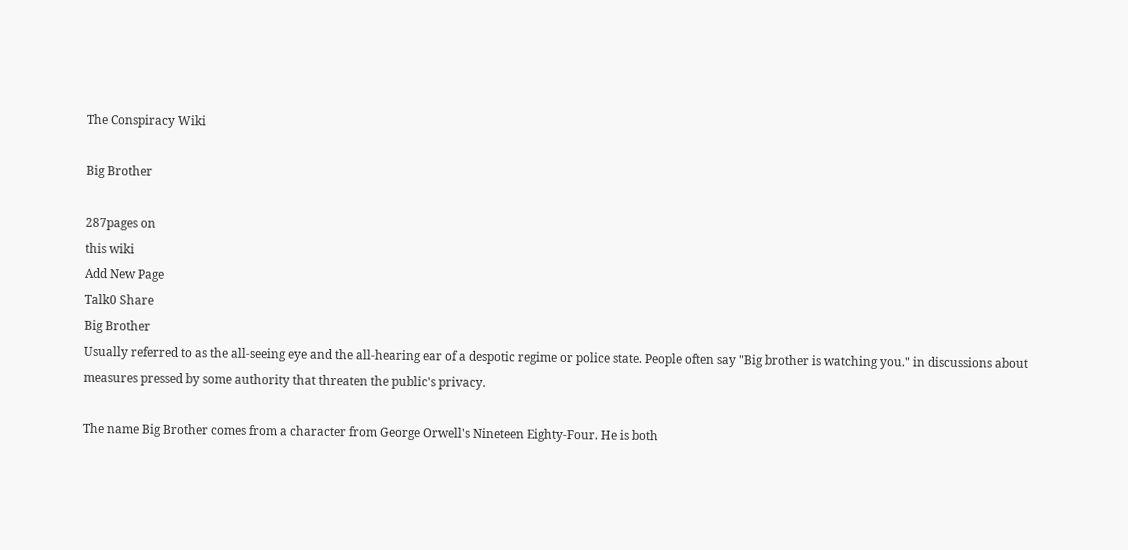The Conspiracy Wiki

Big Brother

287pages on
this wiki
Add New Page
Talk0 Share
Big Brother
Usually referred to as the all-seeing eye and the all-hearing ear of a despotic regime or police state. People often say "Big brother is watching you." in discussions about measures pressed by some authority that threaten the public's privacy.

The name Big Brother comes from a character from George Orwell's Nineteen Eighty-Four. He is both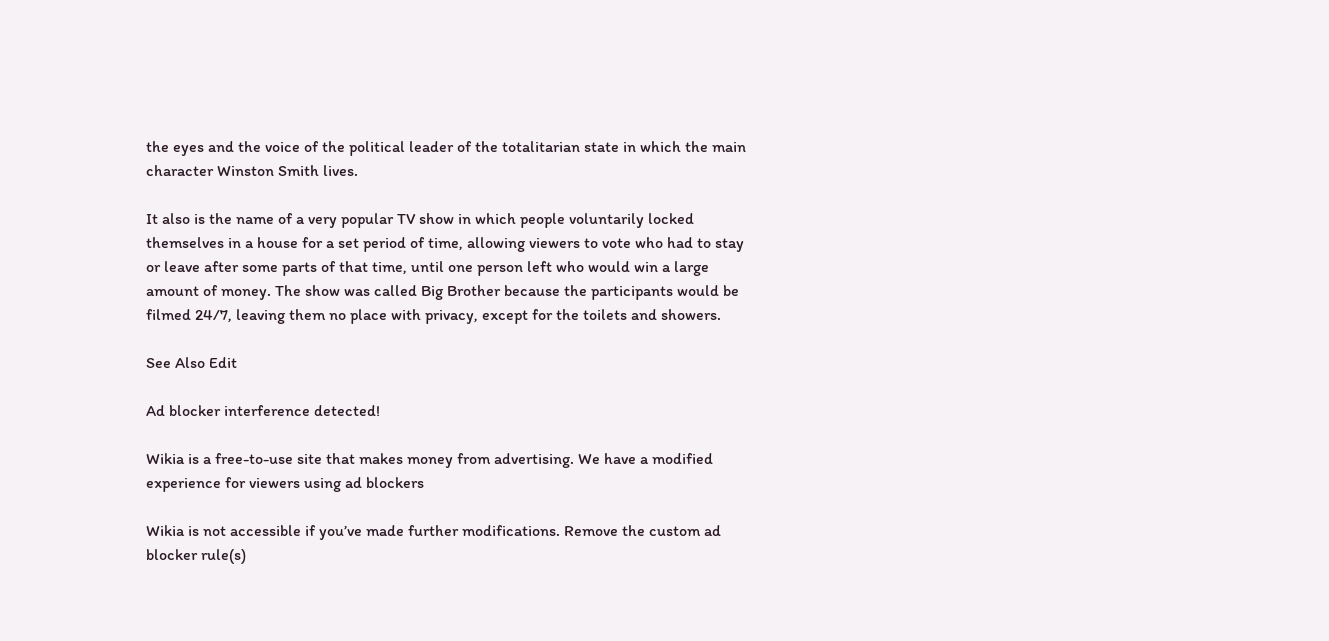the eyes and the voice of the political leader of the totalitarian state in which the main character Winston Smith lives.

It also is the name of a very popular TV show in which people voluntarily locked themselves in a house for a set period of time, allowing viewers to vote who had to stay or leave after some parts of that time, until one person left who would win a large amount of money. The show was called Big Brother because the participants would be filmed 24/7, leaving them no place with privacy, except for the toilets and showers.

See Also Edit

Ad blocker interference detected!

Wikia is a free-to-use site that makes money from advertising. We have a modified experience for viewers using ad blockers

Wikia is not accessible if you’ve made further modifications. Remove the custom ad blocker rule(s)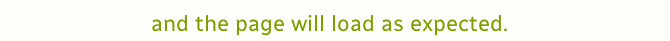and the page will load as expected.